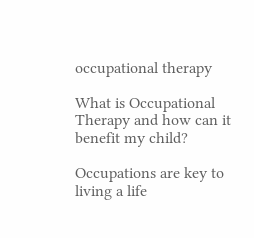occupational therapy

What is Occupational Therapy and how can it benefit my child?

Occupations are key to living a life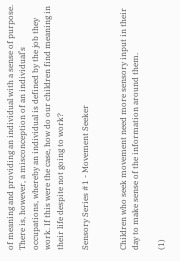of meaning and providing an individual with a sense of purpose. There is, however, a misconception of an individual’s occupations, whereby an individual is defined by the job they work. If this were the case, how do our children find meaning in their life despite not going to work?

Sensory Series #1 - Movement Seeker


Children who seek movement need more sensory input in their day to make sense of the information around them.

(1)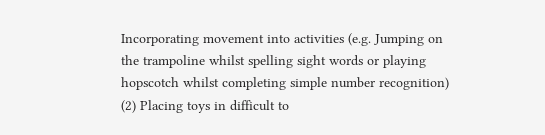Incorporating movement into activities (e.g. Jumping on the trampoline whilst spelling sight words or playing hopscotch whilst completing simple number recognition)
(2) Placing toys in difficult to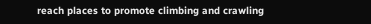reach places to promote climbing and crawling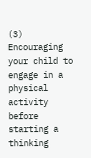(3) Encouraging your child to engage in a physical activity before starting a thinking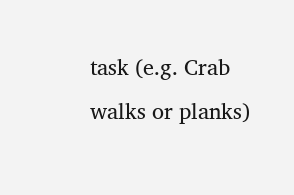task (e.g. Crab walks or planks)